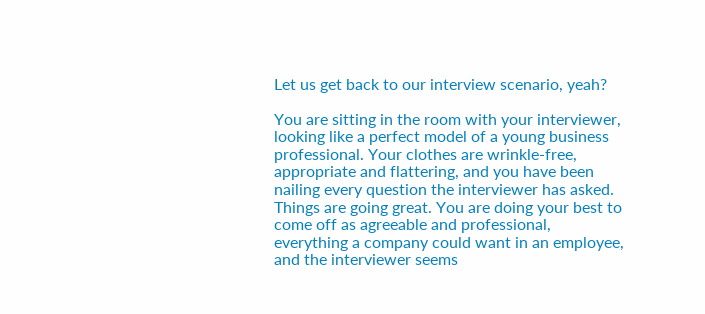Let us get back to our interview scenario, yeah?

You are sitting in the room with your interviewer, looking like a perfect model of a young business professional. Your clothes are wrinkle-free, appropriate and flattering, and you have been nailing every question the interviewer has asked. Things are going great. You are doing your best to come off as agreeable and professional, everything a company could want in an employee, and the interviewer seems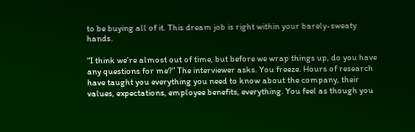to be buying all of it. This dream job is right within your barely-sweaty hands.

“I think we’re almost out of time, but before we wrap things up, do you have any questions for me?” The interviewer asks. You freeze. Hours of research have taught you everything you need to know about the company, their values, expectations, employee benefits, everything. You feel as though you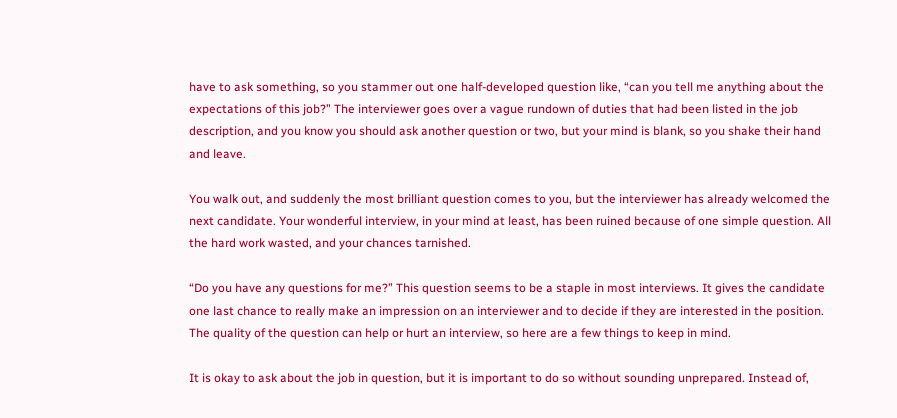have to ask something, so you stammer out one half-developed question like, “can you tell me anything about the expectations of this job?” The interviewer goes over a vague rundown of duties that had been listed in the job description, and you know you should ask another question or two, but your mind is blank, so you shake their hand and leave.

You walk out, and suddenly the most brilliant question comes to you, but the interviewer has already welcomed the next candidate. Your wonderful interview, in your mind at least, has been ruined because of one simple question. All the hard work wasted, and your chances tarnished.

“Do you have any questions for me?” This question seems to be a staple in most interviews. It gives the candidate one last chance to really make an impression on an interviewer and to decide if they are interested in the position. The quality of the question can help or hurt an interview, so here are a few things to keep in mind.

It is okay to ask about the job in question, but it is important to do so without sounding unprepared. Instead of,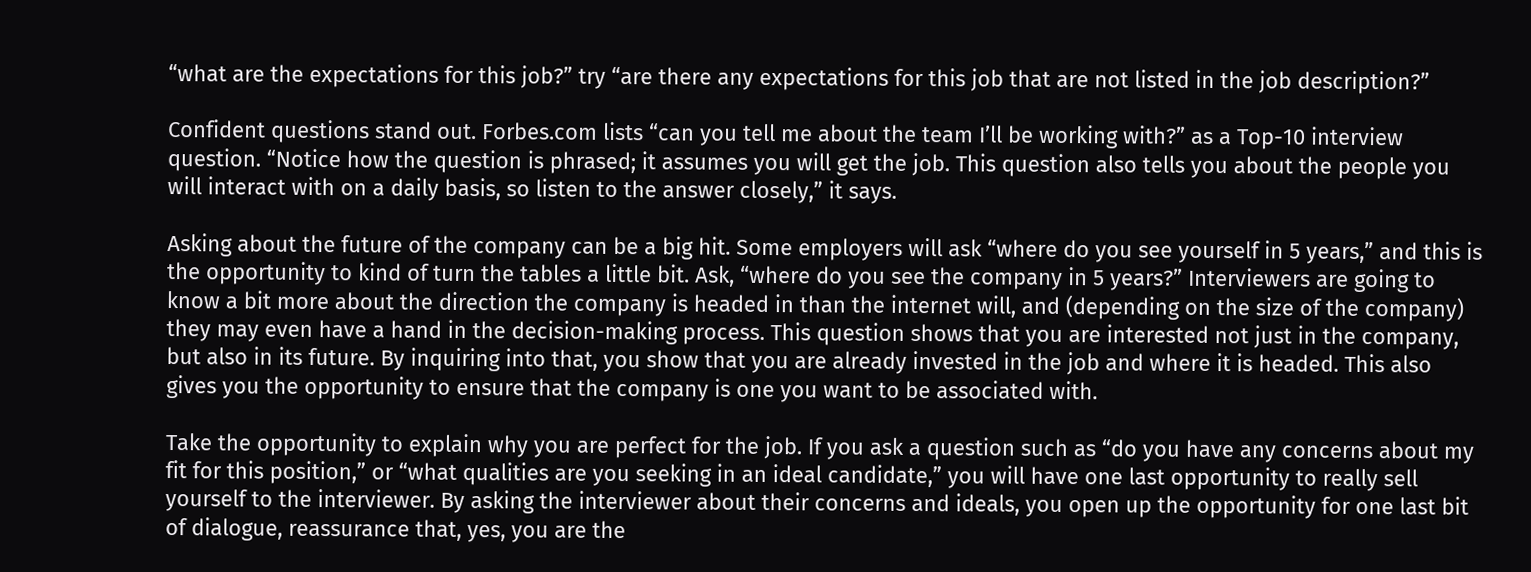“what are the expectations for this job?” try “are there any expectations for this job that are not listed in the job description?”

Confident questions stand out. Forbes.com lists “can you tell me about the team I’ll be working with?” as a Top-10 interview question. “Notice how the question is phrased; it assumes you will get the job. This question also tells you about the people you will interact with on a daily basis, so listen to the answer closely,” it says.

Asking about the future of the company can be a big hit. Some employers will ask “where do you see yourself in 5 years,” and this is the opportunity to kind of turn the tables a little bit. Ask, “where do you see the company in 5 years?” Interviewers are going to know a bit more about the direction the company is headed in than the internet will, and (depending on the size of the company) they may even have a hand in the decision-making process. This question shows that you are interested not just in the company, but also in its future. By inquiring into that, you show that you are already invested in the job and where it is headed. This also gives you the opportunity to ensure that the company is one you want to be associated with.

Take the opportunity to explain why you are perfect for the job. If you ask a question such as “do you have any concerns about my fit for this position,” or “what qualities are you seeking in an ideal candidate,” you will have one last opportunity to really sell yourself to the interviewer. By asking the interviewer about their concerns and ideals, you open up the opportunity for one last bit of dialogue, reassurance that, yes, you are the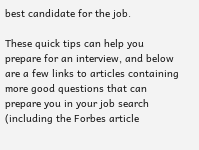best candidate for the job.

These quick tips can help you prepare for an interview, and below are a few links to articles containing more good questions that can prepare you in your job search (including the Forbes article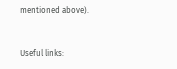mentioned above).


Useful links: